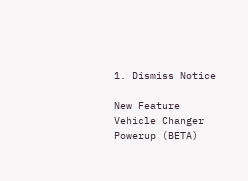1. Dismiss Notice

New Feature Vehicle Changer Powerup (BETA)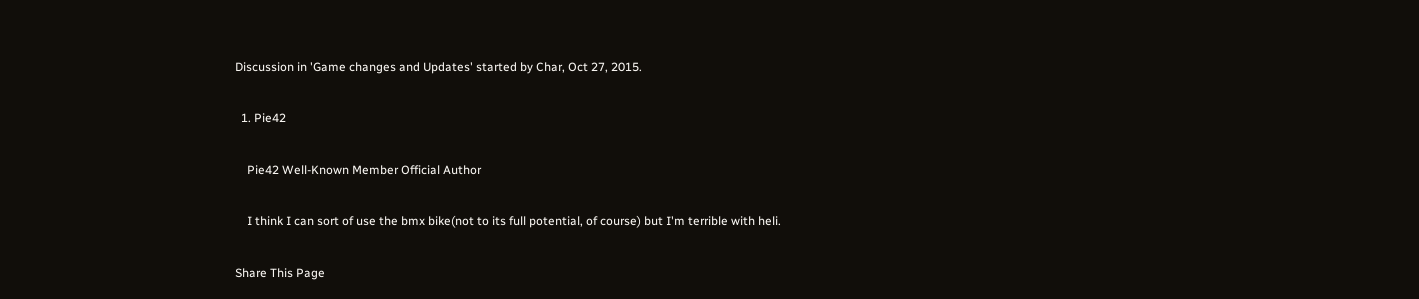Discussion in 'Game changes and Updates' started by Char, Oct 27, 2015.

  1. Pie42

    Pie42 Well-Known Member Official Author

    I think I can sort of use the bmx bike(not to its full potential, of course) but I'm terrible with heli.

Share This Page